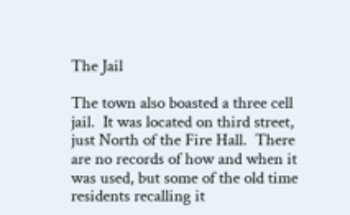The Jail

The town also boasted a three cell jail.  It was located on third street, just North of the Fire Hall.  There are no records of how and when it was used, but some of the old time residents recalling it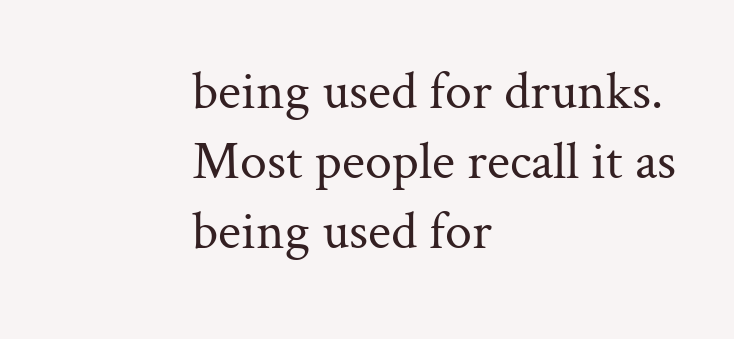being used for drunks.  Most people recall it as being used for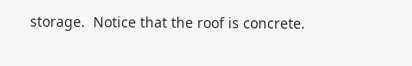storage.  Notice that the roof is concrete.